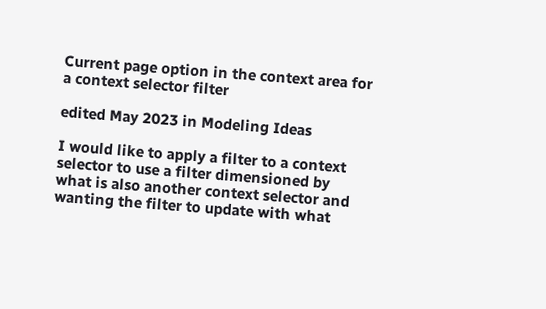Current page option in the context area for a context selector filter

edited May 2023 in Modeling Ideas

I would like to apply a filter to a context selector to use a filter dimensioned by what is also another context selector and wanting the filter to update with what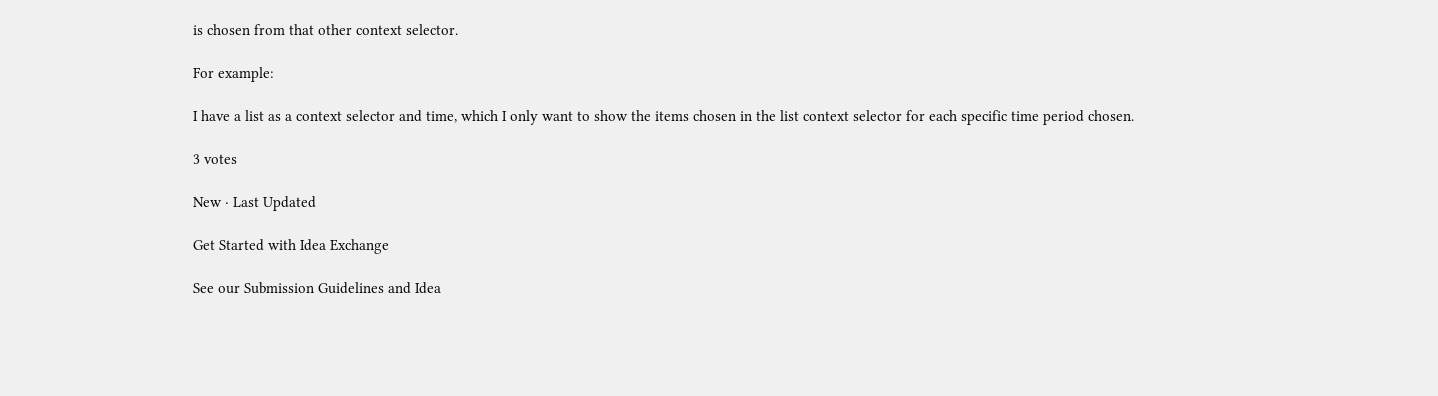is chosen from that other context selector.

For example:

I have a list as a context selector and time, which I only want to show the items chosen in the list context selector for each specific time period chosen.

3 votes

New · Last Updated

Get Started with Idea Exchange

See our Submission Guidelines and Idea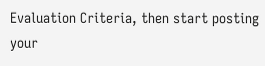Evaluation Criteria, then start posting your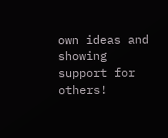own ideas and showing support for others!